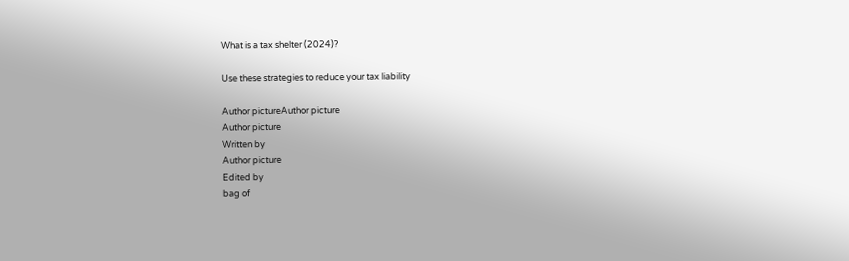What is a tax shelter (2024)?

Use these strategies to reduce your tax liability

Author pictureAuthor picture
Author picture
Written by
Author picture
Edited by
bag of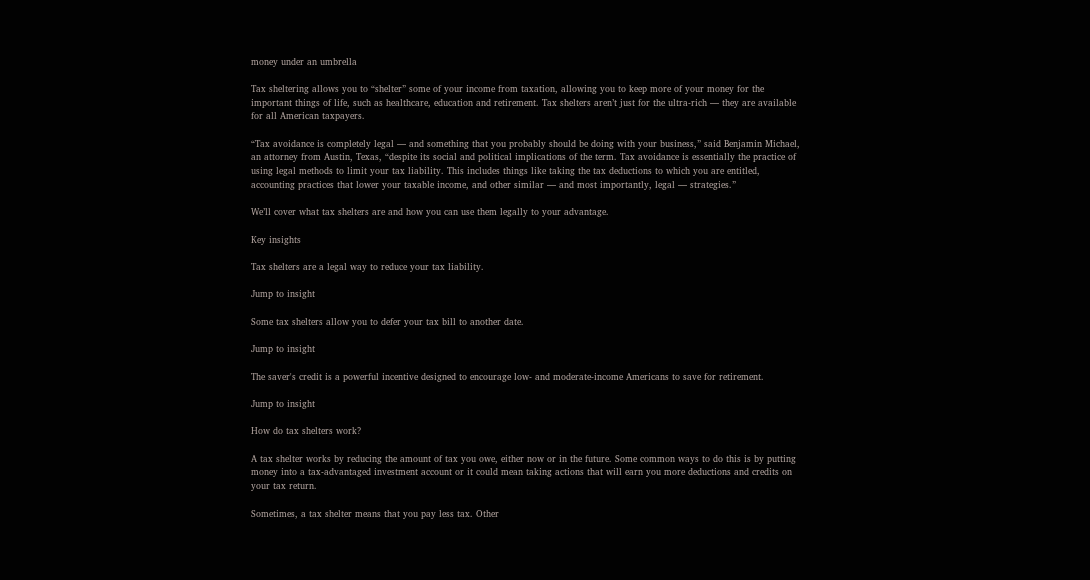money under an umbrella

Tax sheltering allows you to “shelter” some of your income from taxation, allowing you to keep more of your money for the important things of life, such as healthcare, education and retirement. Tax shelters aren’t just for the ultra-rich — they are available for all American taxpayers.

“Tax avoidance is completely legal — and something that you probably should be doing with your business,” said Benjamin Michael, an attorney from Austin, Texas, “despite its social and political implications of the term. Tax avoidance is essentially the practice of using legal methods to limit your tax liability. This includes things like taking the tax deductions to which you are entitled, accounting practices that lower your taxable income, and other similar — and most importantly, legal — strategies.”

We’ll cover what tax shelters are and how you can use them legally to your advantage.

Key insights

Tax shelters are a legal way to reduce your tax liability.

Jump to insight

Some tax shelters allow you to defer your tax bill to another date.

Jump to insight

The saver's credit is a powerful incentive designed to encourage low- and moderate-income Americans to save for retirement.

Jump to insight

How do tax shelters work?

A tax shelter works by reducing the amount of tax you owe, either now or in the future. Some common ways to do this is by putting money into a tax-advantaged investment account or it could mean taking actions that will earn you more deductions and credits on your tax return.

Sometimes, a tax shelter means that you pay less tax. Other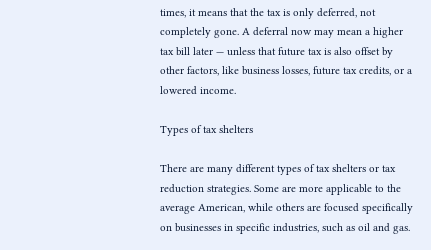times, it means that the tax is only deferred, not completely gone. A deferral now may mean a higher tax bill later — unless that future tax is also offset by other factors, like business losses, future tax credits, or a lowered income.

Types of tax shelters

There are many different types of tax shelters or tax reduction strategies. Some are more applicable to the average American, while others are focused specifically on businesses in specific industries, such as oil and gas.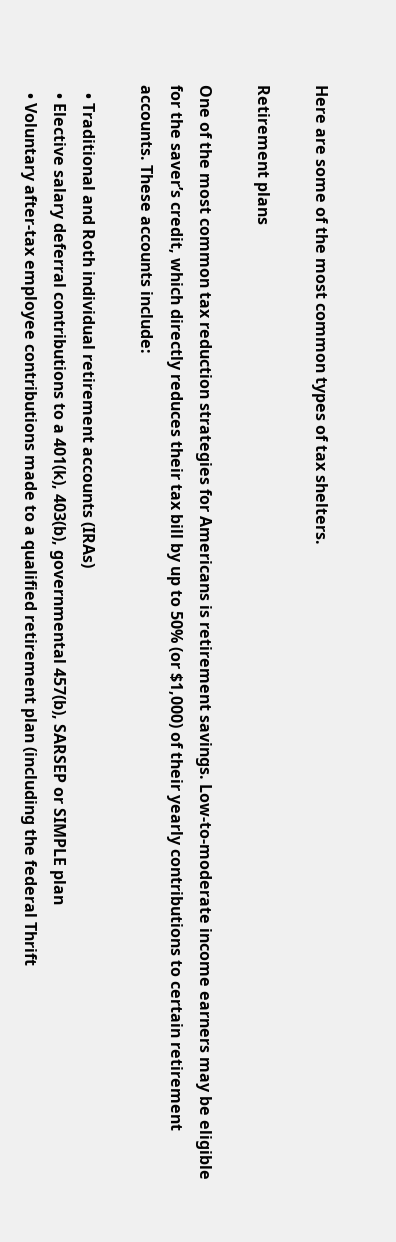Here are some of the most common types of tax shelters.

Retirement plans

One of the most common tax reduction strategies for Americans is retirement savings. Low-to-moderate income earners may be eligible for the saver’s credit, which directly reduces their tax bill by up to 50% (or $1,000) of their yearly contributions to certain retirement accounts. These accounts include:

  • Traditional and Roth individual retirement accounts (IRAs)
  • Elective salary deferral contributions to a 401(k), 403(b), governmental 457(b), SARSEP or SIMPLE plan
  • Voluntary after-tax employee contributions made to a qualified retirement plan (including the federal Thrift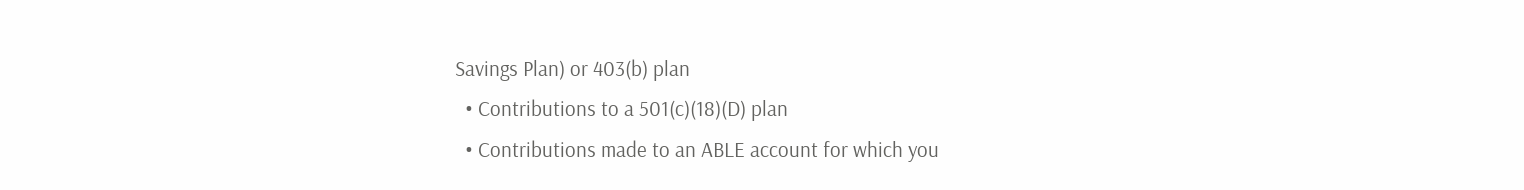Savings Plan) or 403(b) plan
  • Contributions to a 501(c)(18)(D) plan
  • Contributions made to an ABLE account for which you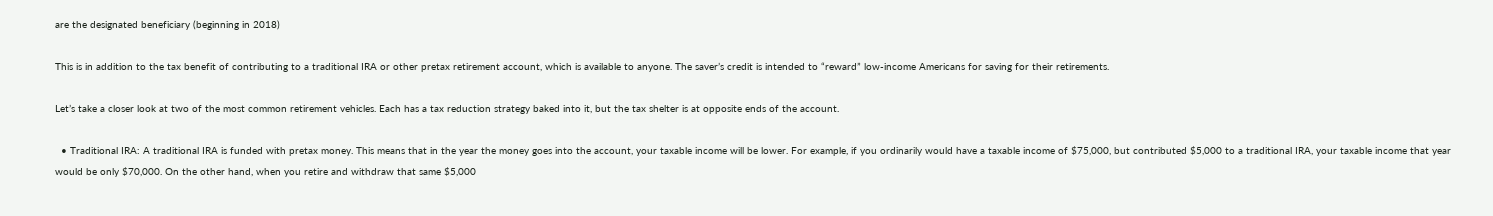are the designated beneficiary (beginning in 2018)

This is in addition to the tax benefit of contributing to a traditional IRA or other pretax retirement account, which is available to anyone. The saver’s credit is intended to “reward” low-income Americans for saving for their retirements.

Let’s take a closer look at two of the most common retirement vehicles. Each has a tax reduction strategy baked into it, but the tax shelter is at opposite ends of the account.

  • Traditional IRA: A traditional IRA is funded with pretax money. This means that in the year the money goes into the account, your taxable income will be lower. For example, if you ordinarily would have a taxable income of $75,000, but contributed $5,000 to a traditional IRA, your taxable income that year would be only $70,000. On the other hand, when you retire and withdraw that same $5,000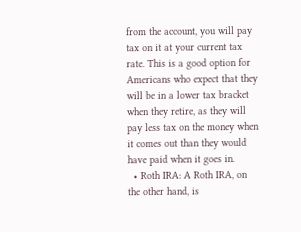from the account, you will pay tax on it at your current tax rate. This is a good option for Americans who expect that they will be in a lower tax bracket when they retire, as they will pay less tax on the money when it comes out than they would have paid when it goes in.
  • Roth IRA: A Roth IRA, on the other hand, is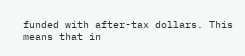funded with after-tax dollars. This means that in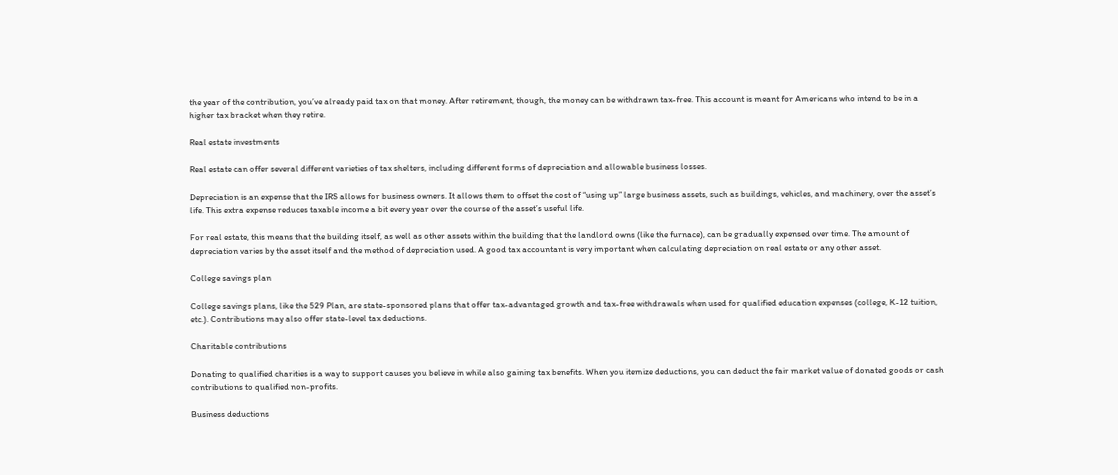the year of the contribution, you’ve already paid tax on that money. After retirement, though, the money can be withdrawn tax-free. This account is meant for Americans who intend to be in a higher tax bracket when they retire.

Real estate investments

Real estate can offer several different varieties of tax shelters, including different forms of depreciation and allowable business losses.

Depreciation is an expense that the IRS allows for business owners. It allows them to offset the cost of “using up” large business assets, such as buildings, vehicles, and machinery, over the asset’s life. This extra expense reduces taxable income a bit every year over the course of the asset’s useful life.

For real estate, this means that the building itself, as well as other assets within the building that the landlord owns (like the furnace), can be gradually expensed over time. The amount of depreciation varies by the asset itself and the method of depreciation used. A good tax accountant is very important when calculating depreciation on real estate or any other asset.

College savings plan

College savings plans, like the 529 Plan, are state-sponsored plans that offer tax-advantaged growth and tax-free withdrawals when used for qualified education expenses (college, K-12 tuition, etc.). Contributions may also offer state-level tax deductions.

Charitable contributions

Donating to qualified charities is a way to support causes you believe in while also gaining tax benefits. When you itemize deductions, you can deduct the fair market value of donated goods or cash contributions to qualified non-profits.

Business deductions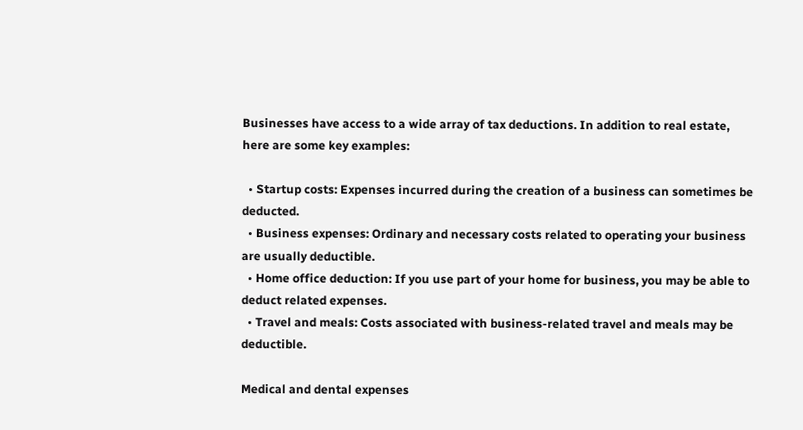Businesses have access to a wide array of tax deductions. In addition to real estate, here are some key examples:

  • Startup costs: Expenses incurred during the creation of a business can sometimes be deducted.
  • Business expenses: Ordinary and necessary costs related to operating your business are usually deductible.
  • Home office deduction: If you use part of your home for business, you may be able to deduct related expenses.
  • Travel and meals: Costs associated with business-related travel and meals may be deductible.

Medical and dental expenses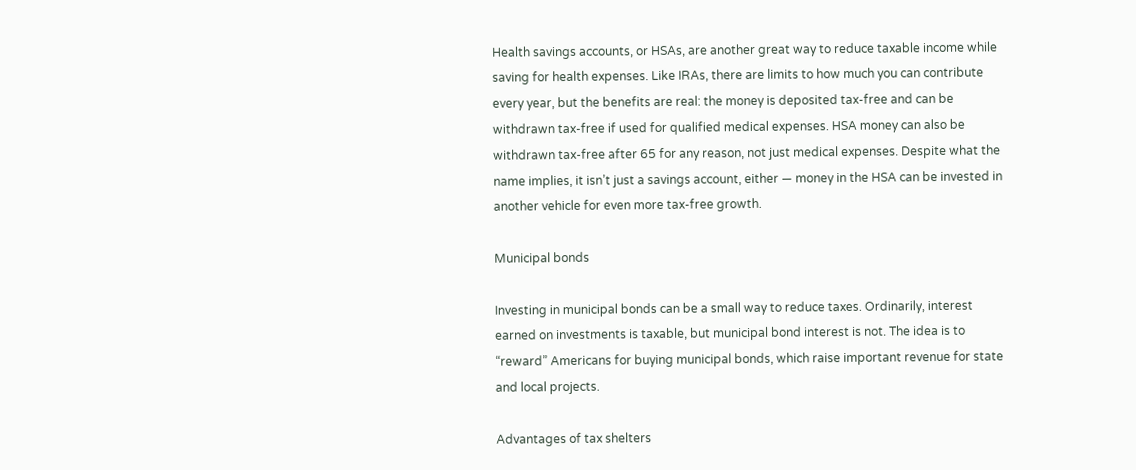Health savings accounts, or HSAs, are another great way to reduce taxable income while saving for health expenses. Like IRAs, there are limits to how much you can contribute every year, but the benefits are real: the money is deposited tax-free and can be withdrawn tax-free if used for qualified medical expenses. HSA money can also be withdrawn tax-free after 65 for any reason, not just medical expenses. Despite what the name implies, it isn’t just a savings account, either — money in the HSA can be invested in another vehicle for even more tax-free growth.

Municipal bonds

Investing in municipal bonds can be a small way to reduce taxes. Ordinarily, interest earned on investments is taxable, but municipal bond interest is not. The idea is to “reward” Americans for buying municipal bonds, which raise important revenue for state and local projects.

Advantages of tax shelters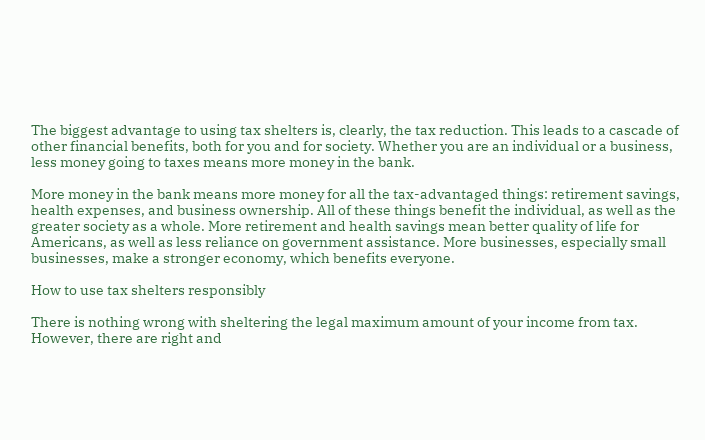The biggest advantage to using tax shelters is, clearly, the tax reduction. This leads to a cascade of other financial benefits, both for you and for society. Whether you are an individual or a business, less money going to taxes means more money in the bank.

More money in the bank means more money for all the tax-advantaged things: retirement savings, health expenses, and business ownership. All of these things benefit the individual, as well as the greater society as a whole. More retirement and health savings mean better quality of life for Americans, as well as less reliance on government assistance. More businesses, especially small businesses, make a stronger economy, which benefits everyone.

How to use tax shelters responsibly

There is nothing wrong with sheltering the legal maximum amount of your income from tax. However, there are right and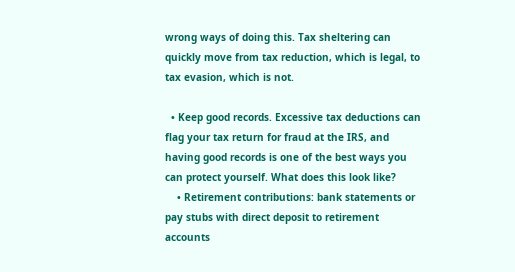wrong ways of doing this. Tax sheltering can quickly move from tax reduction, which is legal, to tax evasion, which is not.

  • Keep good records. Excessive tax deductions can flag your tax return for fraud at the IRS, and having good records is one of the best ways you can protect yourself. What does this look like?
    • Retirement contributions: bank statements or pay stubs with direct deposit to retirement accounts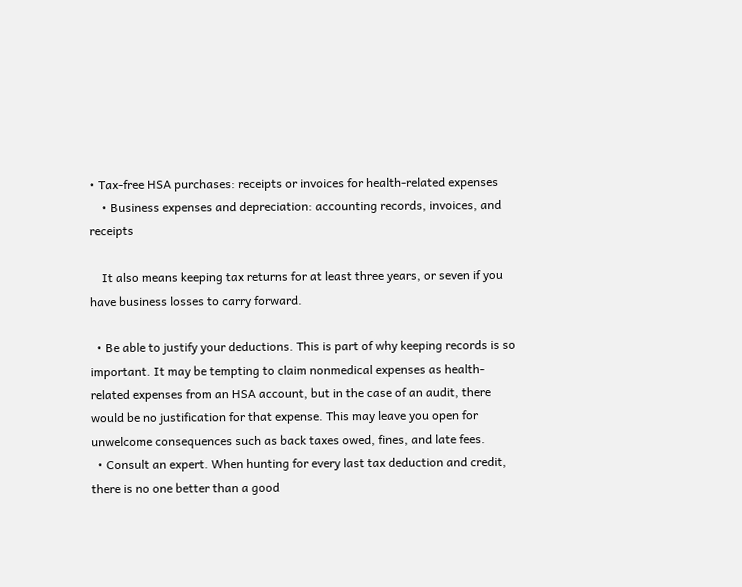• Tax-free HSA purchases: receipts or invoices for health-related expenses
    • Business expenses and depreciation: accounting records, invoices, and receipts

    It also means keeping tax returns for at least three years, or seven if you have business losses to carry forward.

  • Be able to justify your deductions. This is part of why keeping records is so important. It may be tempting to claim nonmedical expenses as health-related expenses from an HSA account, but in the case of an audit, there would be no justification for that expense. This may leave you open for unwelcome consequences such as back taxes owed, fines, and late fees.
  • Consult an expert. When hunting for every last tax deduction and credit, there is no one better than a good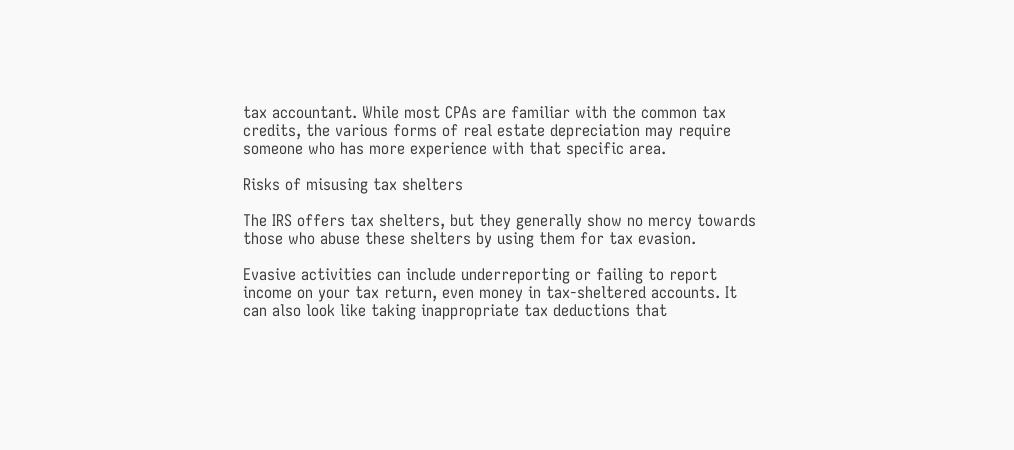tax accountant. While most CPAs are familiar with the common tax credits, the various forms of real estate depreciation may require someone who has more experience with that specific area.

Risks of misusing tax shelters

The IRS offers tax shelters, but they generally show no mercy towards those who abuse these shelters by using them for tax evasion.

Evasive activities can include underreporting or failing to report income on your tax return, even money in tax-sheltered accounts. It can also look like taking inappropriate tax deductions that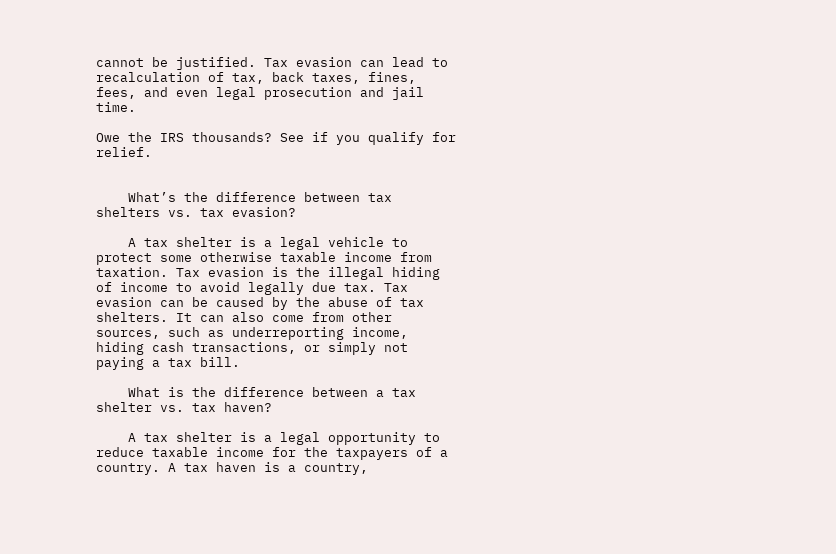cannot be justified. Tax evasion can lead to recalculation of tax, back taxes, fines, fees, and even legal prosecution and jail time.

Owe the IRS thousands? See if you qualify for relief.


    What’s the difference between tax shelters vs. tax evasion?

    A tax shelter is a legal vehicle to protect some otherwise taxable income from taxation. Tax evasion is the illegal hiding of income to avoid legally due tax. Tax evasion can be caused by the abuse of tax shelters. It can also come from other sources, such as underreporting income, hiding cash transactions, or simply not paying a tax bill.

    What is the difference between a tax shelter vs. tax haven?

    A tax shelter is a legal opportunity to reduce taxable income for the taxpayers of a country. A tax haven is a country,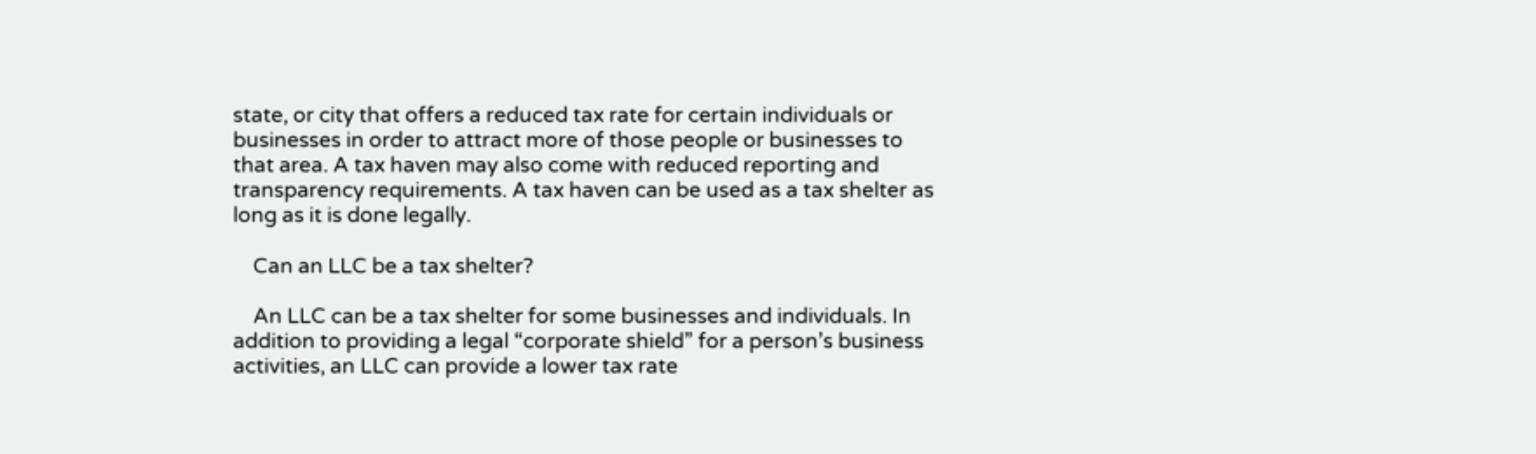state, or city that offers a reduced tax rate for certain individuals or businesses in order to attract more of those people or businesses to that area. A tax haven may also come with reduced reporting and transparency requirements. A tax haven can be used as a tax shelter as long as it is done legally.

    Can an LLC be a tax shelter?

    An LLC can be a tax shelter for some businesses and individuals. In addition to providing a legal “corporate shield” for a person’s business activities, an LLC can provide a lower tax rate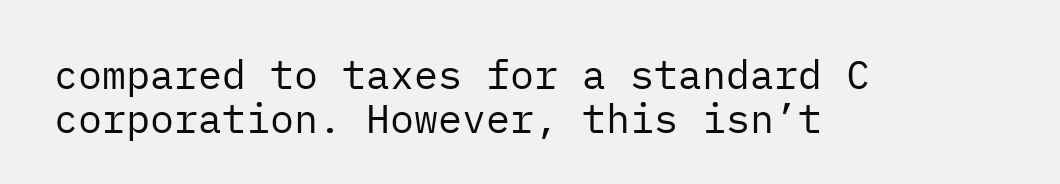compared to taxes for a standard C corporation. However, this isn’t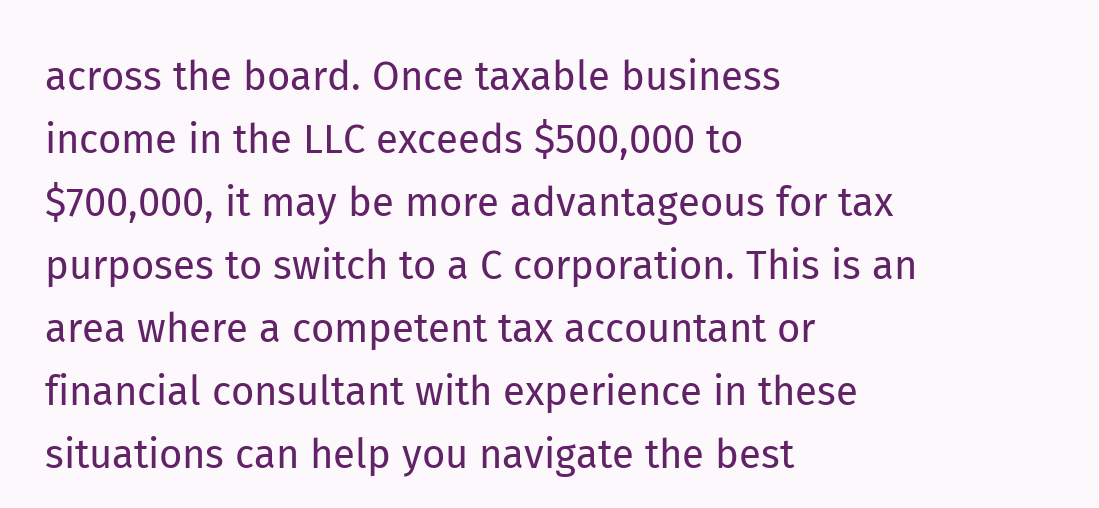across the board. Once taxable business income in the LLC exceeds $500,000 to $700,000, it may be more advantageous for tax purposes to switch to a C corporation. This is an area where a competent tax accountant or financial consultant with experience in these situations can help you navigate the best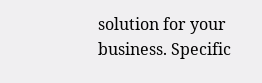solution for your business. Specific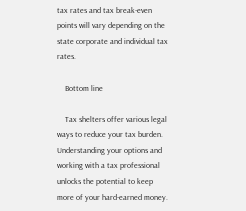tax rates and tax break-even points will vary depending on the state corporate and individual tax rates.

    Bottom line

    Tax shelters offer various legal ways to reduce your tax burden. Understanding your options and working with a tax professional unlocks the potential to keep more of your hard-earned money.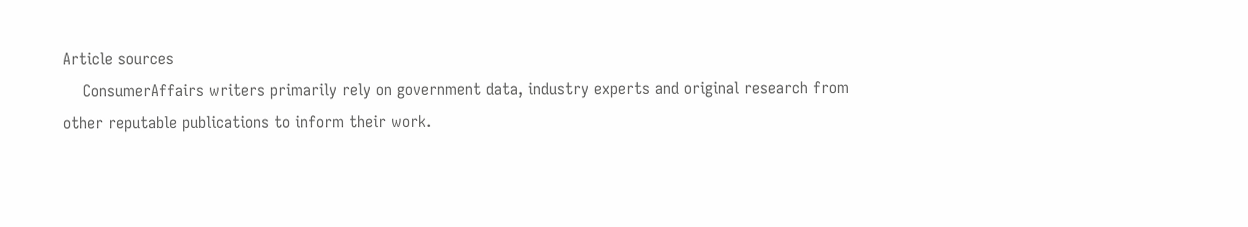Article sources
    ConsumerAffairs writers primarily rely on government data, industry experts and original research from other reputable publications to inform their work.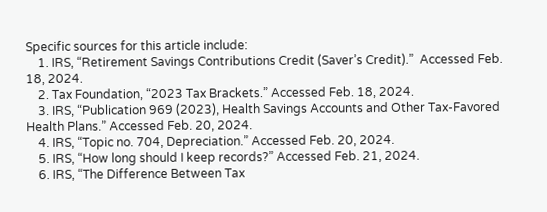Specific sources for this article include:
    1. IRS, “Retirement Savings Contributions Credit (Saver’s Credit).”  Accessed Feb. 18, 2024.
    2. Tax Foundation, “2023 Tax Brackets.” Accessed Feb. 18, 2024.
    3. IRS, “Publication 969 (2023), Health Savings Accounts and Other Tax-Favored Health Plans.” Accessed Feb. 20, 2024.
    4. IRS, “Topic no. 704, Depreciation.” Accessed Feb. 20, 2024.
    5. IRS, “How long should I keep records?” Accessed Feb. 21, 2024.
    6. IRS, “The Difference Between Tax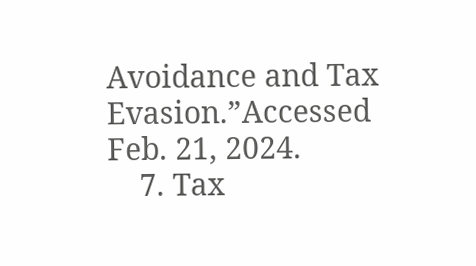Avoidance and Tax Evasion.”Accessed Feb. 21, 2024.
    7. Tax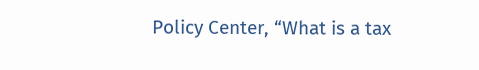Policy Center, “What is a tax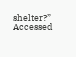shelter?” Accessed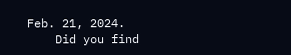Feb. 21, 2024.
    Did you find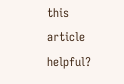this article helpful?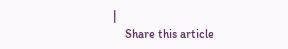|
    Share this article